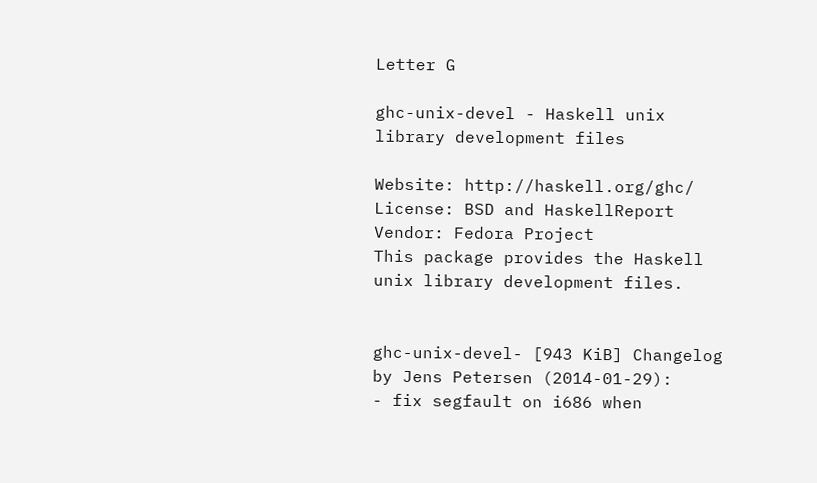Letter G

ghc-unix-devel - Haskell unix library development files

Website: http://haskell.org/ghc/
License: BSD and HaskellReport
Vendor: Fedora Project
This package provides the Haskell unix library development files.


ghc-unix-devel- [943 KiB] Changelog by Jens Petersen (2014-01-29):
- fix segfault on i686 when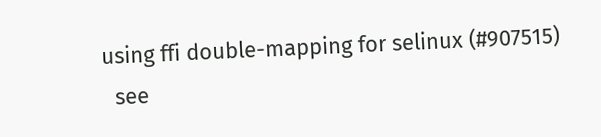using ffi double-mapping for selinux (#907515)
  see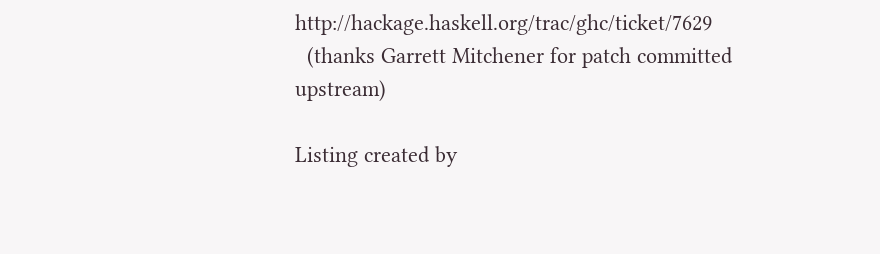http://hackage.haskell.org/trac/ghc/ticket/7629
  (thanks Garrett Mitchener for patch committed upstream)

Listing created by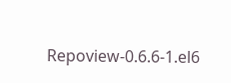Repoview-0.6.6-1.el6